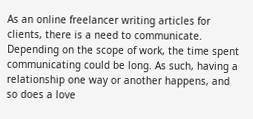As an online freelancer writing articles for clients, there is a need to communicate. Depending on the scope of work, the time spent communicating could be long. As such, having a relationship one way or another happens, and so does a love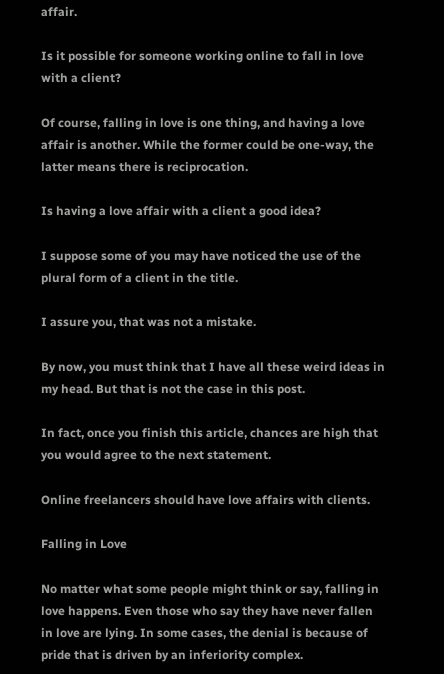affair.

Is it possible for someone working online to fall in love with a client?

Of course, falling in love is one thing, and having a love affair is another. While the former could be one-way, the latter means there is reciprocation.

Is having a love affair with a client a good idea?

I suppose some of you may have noticed the use of the plural form of a client in the title.

I assure you, that was not a mistake.

By now, you must think that I have all these weird ideas in my head. But that is not the case in this post.

In fact, once you finish this article, chances are high that you would agree to the next statement.

Online freelancers should have love affairs with clients.

Falling in Love

No matter what some people might think or say, falling in love happens. Even those who say they have never fallen in love are lying. In some cases, the denial is because of pride that is driven by an inferiority complex.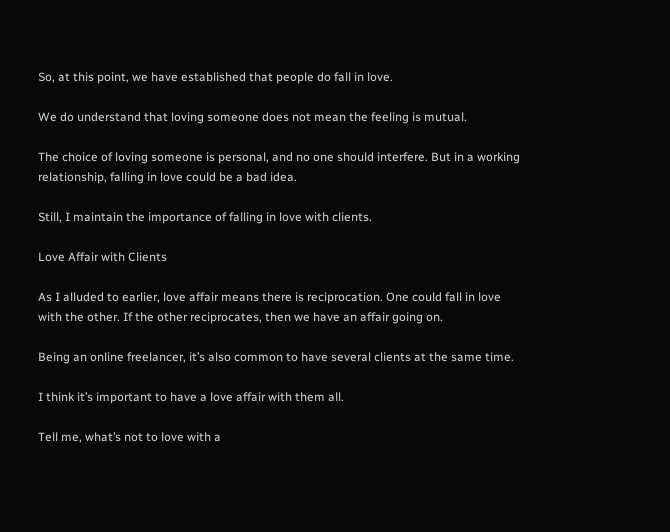So, at this point, we have established that people do fall in love.

We do understand that loving someone does not mean the feeling is mutual.

The choice of loving someone is personal, and no one should interfere. But in a working relationship, falling in love could be a bad idea.

Still, I maintain the importance of falling in love with clients.

Love Affair with Clients

As I alluded to earlier, love affair means there is reciprocation. One could fall in love with the other. If the other reciprocates, then we have an affair going on.

Being an online freelancer, it’s also common to have several clients at the same time.

I think it’s important to have a love affair with them all.

Tell me, what’s not to love with a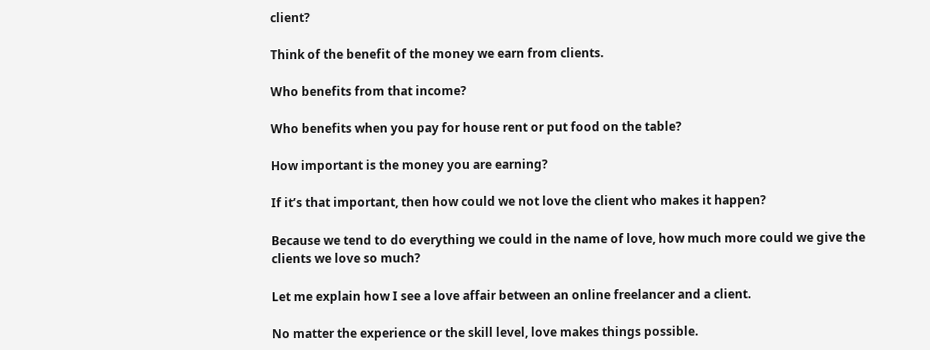client?

Think of the benefit of the money we earn from clients.

Who benefits from that income?

Who benefits when you pay for house rent or put food on the table?

How important is the money you are earning?

If it’s that important, then how could we not love the client who makes it happen?

Because we tend to do everything we could in the name of love, how much more could we give the clients we love so much?

Let me explain how I see a love affair between an online freelancer and a client.

No matter the experience or the skill level, love makes things possible.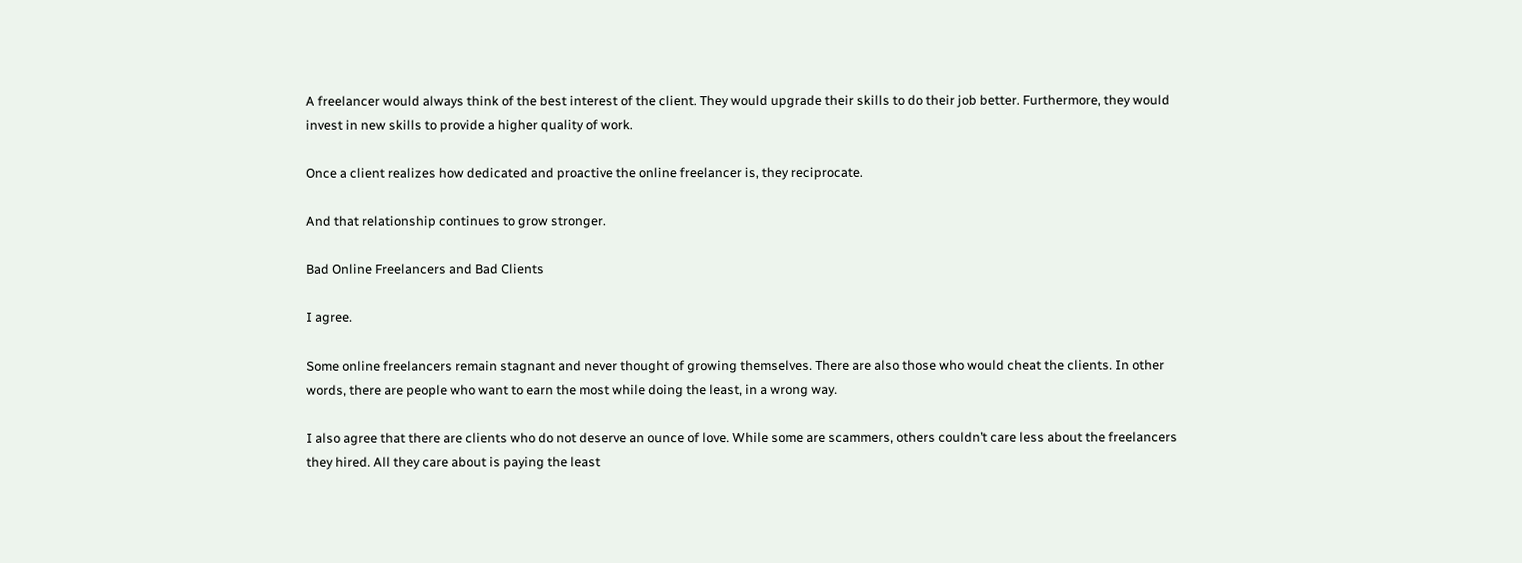A freelancer would always think of the best interest of the client. They would upgrade their skills to do their job better. Furthermore, they would invest in new skills to provide a higher quality of work.

Once a client realizes how dedicated and proactive the online freelancer is, they reciprocate.

And that relationship continues to grow stronger.

Bad Online Freelancers and Bad Clients

I agree.

Some online freelancers remain stagnant and never thought of growing themselves. There are also those who would cheat the clients. In other words, there are people who want to earn the most while doing the least, in a wrong way.

I also agree that there are clients who do not deserve an ounce of love. While some are scammers, others couldn’t care less about the freelancers they hired. All they care about is paying the least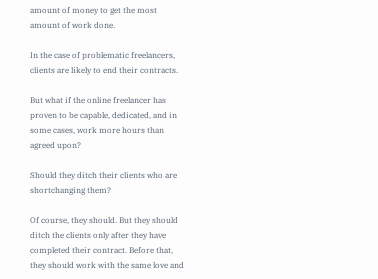amount of money to get the most amount of work done.

In the case of problematic freelancers, clients are likely to end their contracts.

But what if the online freelancer has proven to be capable, dedicated, and in some cases, work more hours than agreed upon?

Should they ditch their clients who are shortchanging them?

Of course, they should. But they should ditch the clients only after they have completed their contract. Before that, they should work with the same love and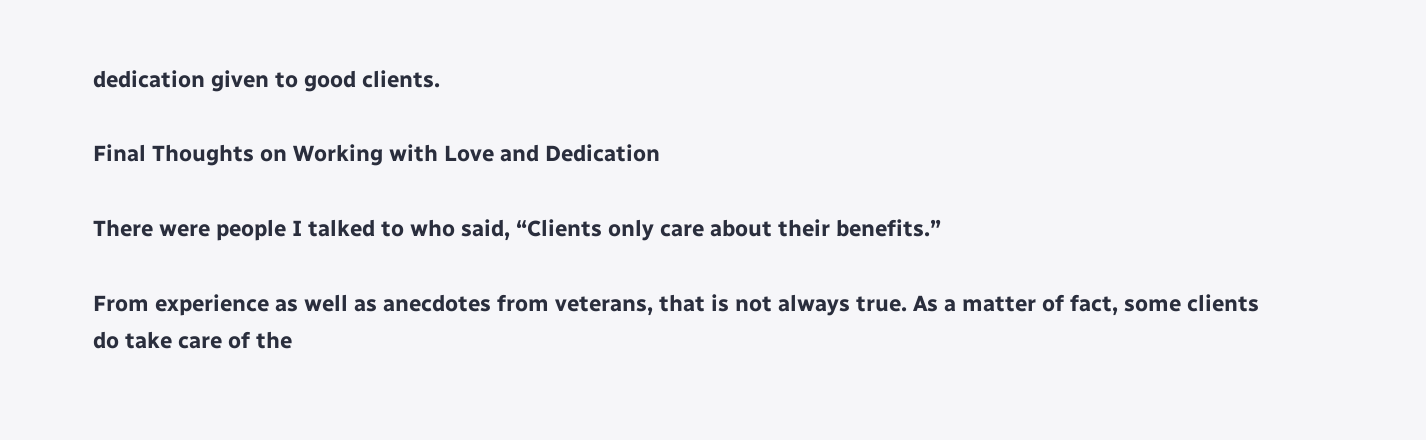dedication given to good clients.

Final Thoughts on Working with Love and Dedication

There were people I talked to who said, “Clients only care about their benefits.”

From experience as well as anecdotes from veterans, that is not always true. As a matter of fact, some clients do take care of the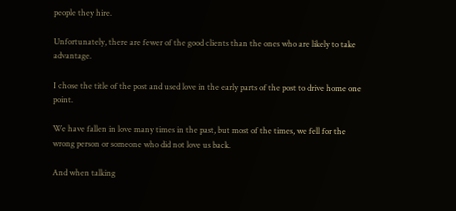people they hire.

Unfortunately, there are fewer of the good clients than the ones who are likely to take advantage.

I chose the title of the post and used love in the early parts of the post to drive home one point.

We have fallen in love many times in the past, but most of the times, we fell for the wrong person or someone who did not love us back.

And when talking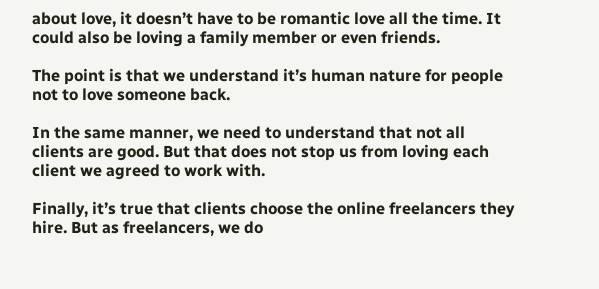about love, it doesn’t have to be romantic love all the time. It could also be loving a family member or even friends.

The point is that we understand it’s human nature for people not to love someone back.

In the same manner, we need to understand that not all clients are good. But that does not stop us from loving each client we agreed to work with.

Finally, it’s true that clients choose the online freelancers they hire. But as freelancers, we do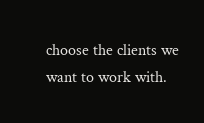choose the clients we want to work with.